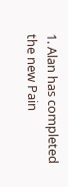1. Alan has completed the new Pain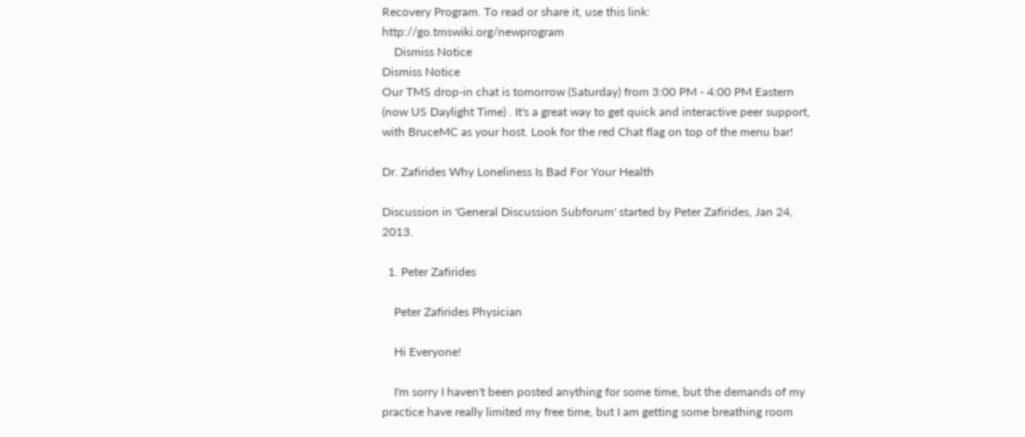Recovery Program. To read or share it, use this link: http://go.tmswiki.org/newprogram
    Dismiss Notice
Dismiss Notice
Our TMS drop-in chat is tomorrow (Saturday) from 3:00 PM - 4:00 PM Eastern (now US Daylight Time) . It's a great way to get quick and interactive peer support, with BruceMC as your host. Look for the red Chat flag on top of the menu bar!

Dr. Zafirides Why Loneliness Is Bad For Your Health

Discussion in 'General Discussion Subforum' started by Peter Zafirides, Jan 24, 2013.

  1. Peter Zafirides

    Peter Zafirides Physician

    Hi Everyone!

    I'm sorry I haven't been posted anything for some time, but the demands of my practice have really limited my free time, but I am getting some breathing room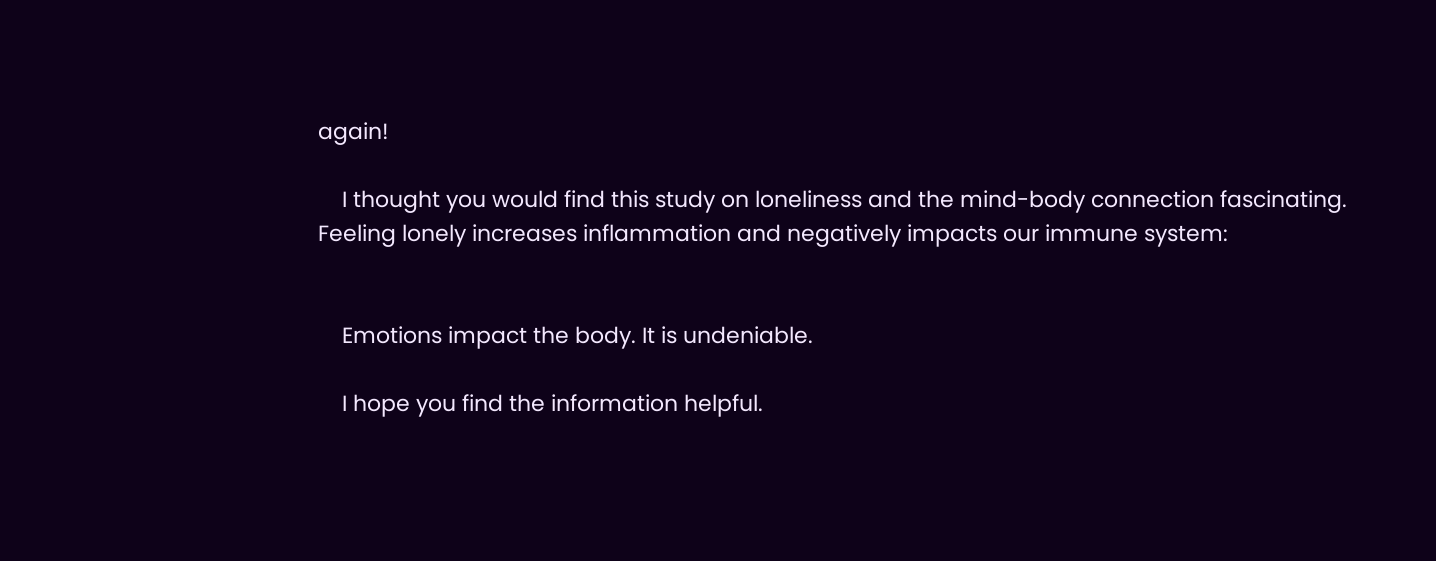again!

    I thought you would find this study on loneliness and the mind-body connection fascinating. Feeling lonely increases inflammation and negatively impacts our immune system:


    Emotions impact the body. It is undeniable.

    I hope you find the information helpful.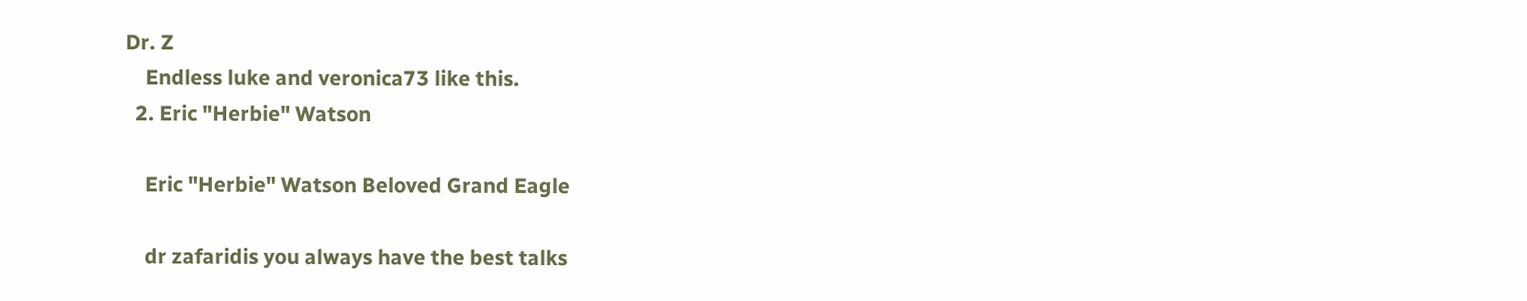Dr. Z
    Endless luke and veronica73 like this.
  2. Eric "Herbie" Watson

    Eric "Herbie" Watson Beloved Grand Eagle

    dr zafaridis you always have the best talks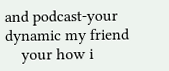and podcast-your dynamic my friend
    your how i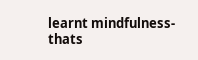learnt mindfulness-thats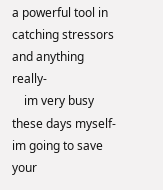a powerful tool in catching stressors and anything really-
    im very busy these days myself-im going to save your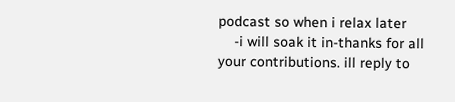podcast so when i relax later
    -i will soak it in-thanks for all your contributions. ill reply to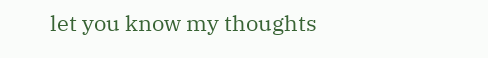let you know my thoughts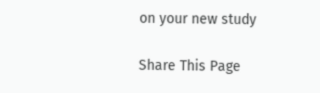on your new study

Share This Page